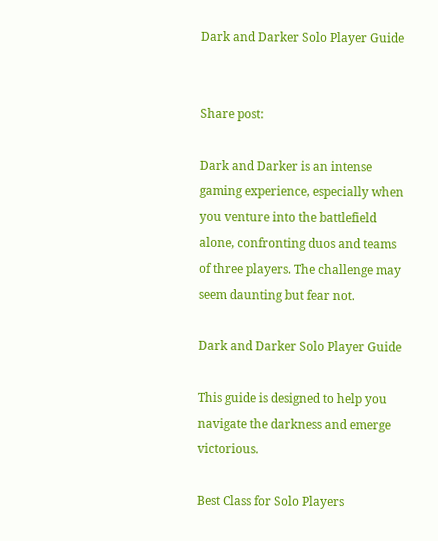Dark and Darker Solo Player Guide


Share post:

Dark and Darker is an intense gaming experience, especially when you venture into the battlefield alone, confronting duos and teams of three players. The challenge may seem daunting but fear not.

Dark and Darker Solo Player Guide

This guide is designed to help you navigate the darkness and emerge victorious.

Best Class for Solo Players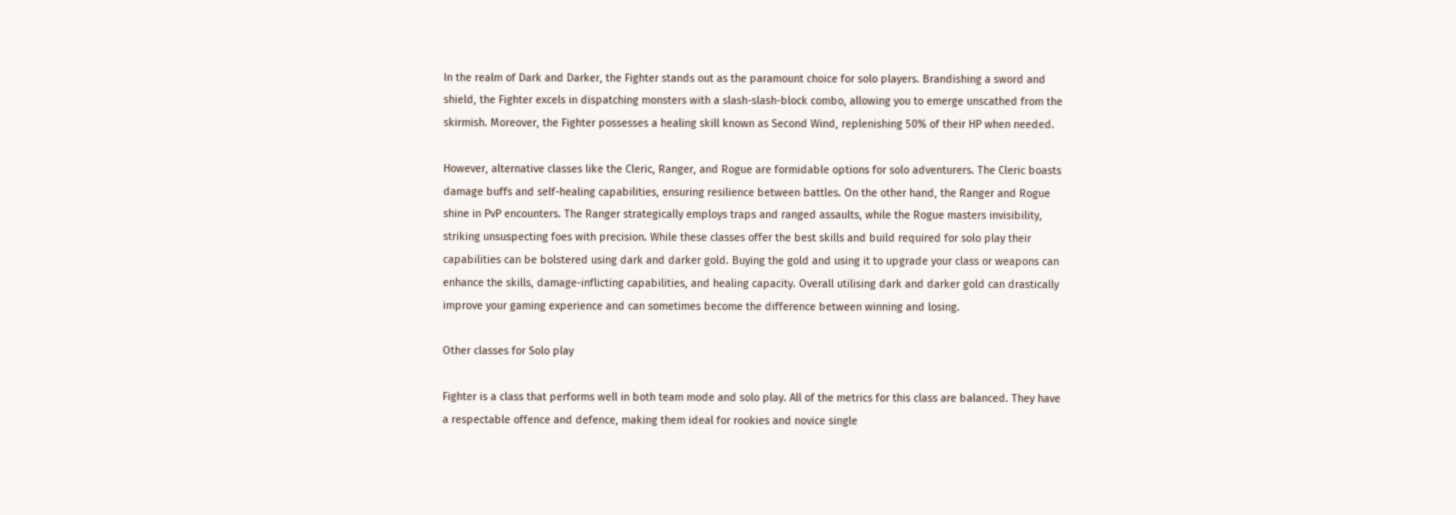In the realm of Dark and Darker, the Fighter stands out as the paramount choice for solo players. Brandishing a sword and shield, the Fighter excels in dispatching monsters with a slash-slash-block combo, allowing you to emerge unscathed from the skirmish. Moreover, the Fighter possesses a healing skill known as Second Wind, replenishing 50% of their HP when needed.

However, alternative classes like the Cleric, Ranger, and Rogue are formidable options for solo adventurers. The Cleric boasts damage buffs and self-healing capabilities, ensuring resilience between battles. On the other hand, the Ranger and Rogue shine in PvP encounters. The Ranger strategically employs traps and ranged assaults, while the Rogue masters invisibility, striking unsuspecting foes with precision. While these classes offer the best skills and build required for solo play their capabilities can be bolstered using dark and darker gold. Buying the gold and using it to upgrade your class or weapons can enhance the skills, damage-inflicting capabilities, and healing capacity. Overall utilising dark and darker gold can drastically improve your gaming experience and can sometimes become the difference between winning and losing.

Other classes for Solo play

Fighter is a class that performs well in both team mode and solo play. All of the metrics for this class are balanced. They have a respectable offence and defence, making them ideal for rookies and novice single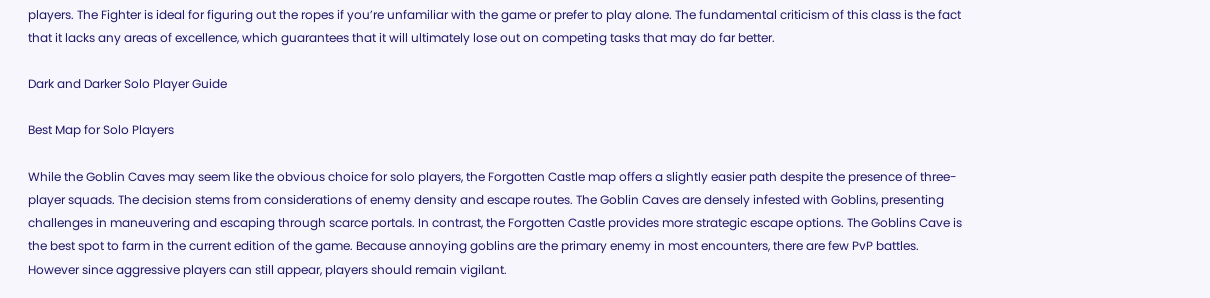players. The Fighter is ideal for figuring out the ropes if you’re unfamiliar with the game or prefer to play alone. The fundamental criticism of this class is the fact that it lacks any areas of excellence, which guarantees that it will ultimately lose out on competing tasks that may do far better.

Dark and Darker Solo Player Guide

Best Map for Solo Players

While the Goblin Caves may seem like the obvious choice for solo players, the Forgotten Castle map offers a slightly easier path despite the presence of three-player squads. The decision stems from considerations of enemy density and escape routes. The Goblin Caves are densely infested with Goblins, presenting challenges in maneuvering and escaping through scarce portals. In contrast, the Forgotten Castle provides more strategic escape options. The Goblins Cave is the best spot to farm in the current edition of the game. Because annoying goblins are the primary enemy in most encounters, there are few PvP battles. However since aggressive players can still appear, players should remain vigilant.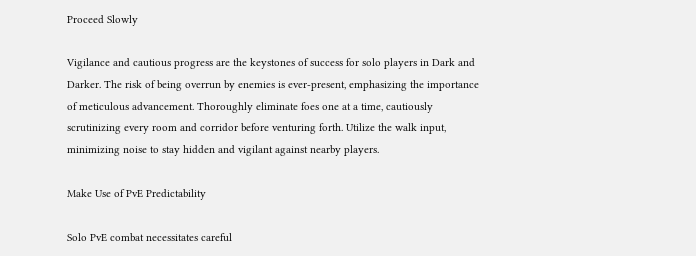Proceed Slowly

Vigilance and cautious progress are the keystones of success for solo players in Dark and Darker. The risk of being overrun by enemies is ever-present, emphasizing the importance of meticulous advancement. Thoroughly eliminate foes one at a time, cautiously scrutinizing every room and corridor before venturing forth. Utilize the walk input, minimizing noise to stay hidden and vigilant against nearby players.

Make Use of PvE Predictability

Solo PvE combat necessitates careful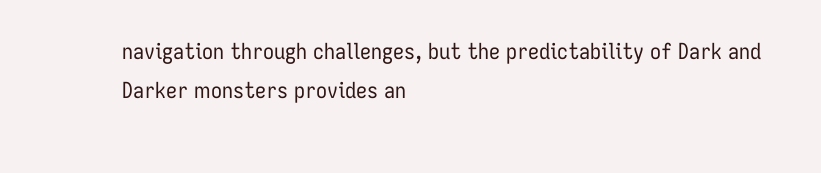navigation through challenges, but the predictability of Dark and Darker monsters provides an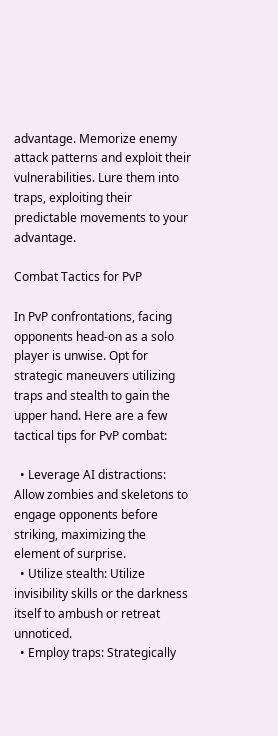advantage. Memorize enemy attack patterns and exploit their vulnerabilities. Lure them into traps, exploiting their predictable movements to your advantage.

Combat Tactics for PvP

In PvP confrontations, facing opponents head-on as a solo player is unwise. Opt for strategic maneuvers utilizing traps and stealth to gain the upper hand. Here are a few tactical tips for PvP combat:

  • Leverage AI distractions: Allow zombies and skeletons to engage opponents before striking, maximizing the element of surprise.
  • Utilize stealth: Utilize invisibility skills or the darkness itself to ambush or retreat unnoticed.
  • Employ traps: Strategically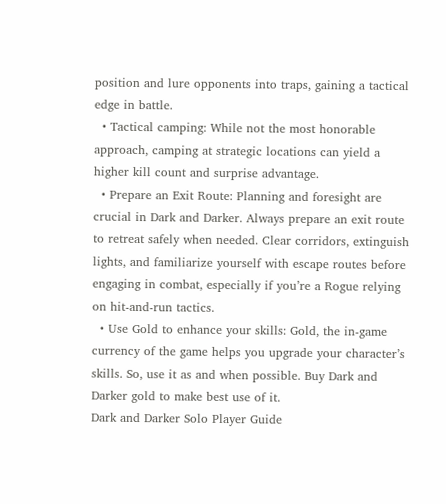position and lure opponents into traps, gaining a tactical edge in battle.
  • Tactical camping: While not the most honorable approach, camping at strategic locations can yield a higher kill count and surprise advantage.
  • Prepare an Exit Route: Planning and foresight are crucial in Dark and Darker. Always prepare an exit route to retreat safely when needed. Clear corridors, extinguish lights, and familiarize yourself with escape routes before engaging in combat, especially if you’re a Rogue relying on hit-and-run tactics.
  • Use Gold to enhance your skills: Gold, the in-game currency of the game helps you upgrade your character’s skills. So, use it as and when possible. Buy Dark and Darker gold to make best use of it.
Dark and Darker Solo Player Guide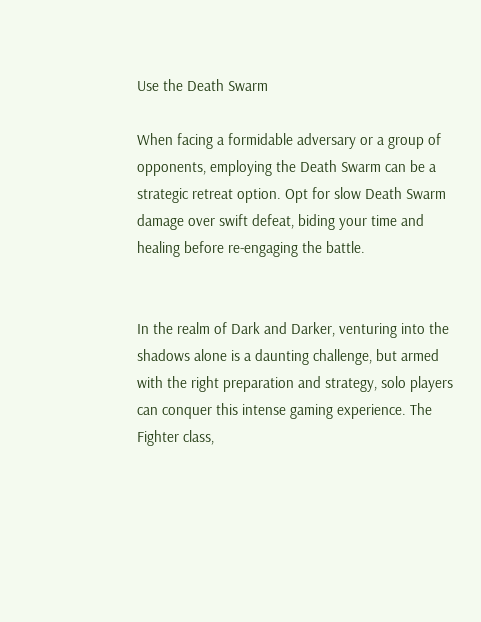Use the Death Swarm

When facing a formidable adversary or a group of opponents, employing the Death Swarm can be a strategic retreat option. Opt for slow Death Swarm damage over swift defeat, biding your time and healing before re-engaging the battle.


In the realm of Dark and Darker, venturing into the shadows alone is a daunting challenge, but armed with the right preparation and strategy, solo players can conquer this intense gaming experience. The Fighter class,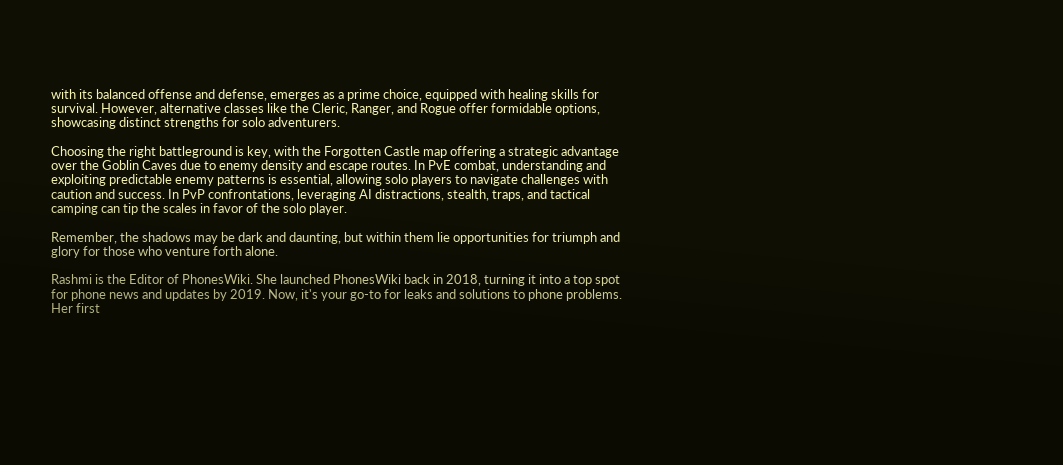with its balanced offense and defense, emerges as a prime choice, equipped with healing skills for survival. However, alternative classes like the Cleric, Ranger, and Rogue offer formidable options, showcasing distinct strengths for solo adventurers.

Choosing the right battleground is key, with the Forgotten Castle map offering a strategic advantage over the Goblin Caves due to enemy density and escape routes. In PvE combat, understanding and exploiting predictable enemy patterns is essential, allowing solo players to navigate challenges with caution and success. In PvP confrontations, leveraging AI distractions, stealth, traps, and tactical camping can tip the scales in favor of the solo player.

Remember, the shadows may be dark and daunting, but within them lie opportunities for triumph and glory for those who venture forth alone.

Rashmi is the Editor of PhonesWiki. She launched PhonesWiki back in 2018, turning it into a top spot for phone news and updates by 2019. Now, it's your go-to for leaks and solutions to phone problems. Her first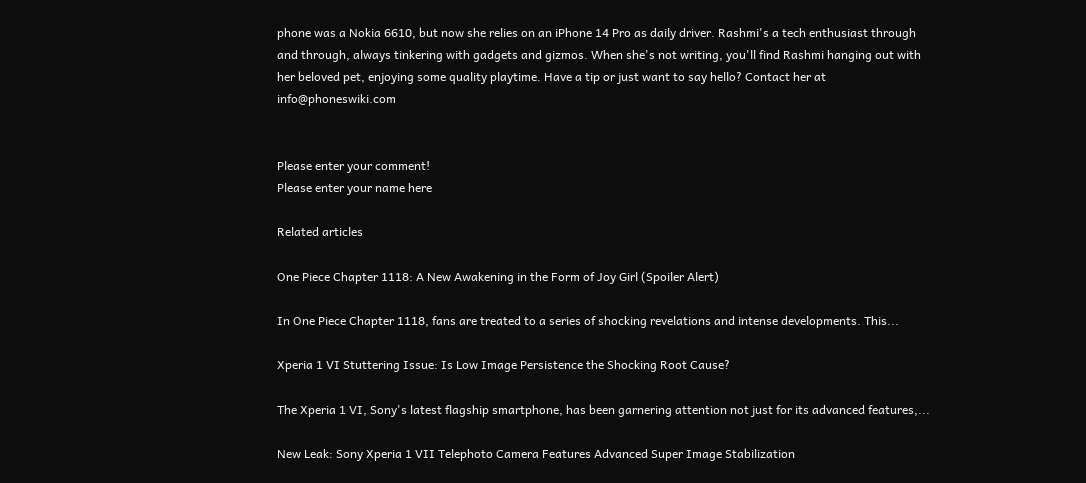phone was a Nokia 6610, but now she relies on an iPhone 14 Pro as daily driver. Rashmi's a tech enthusiast through and through, always tinkering with gadgets and gizmos. When she's not writing, you'll find Rashmi hanging out with her beloved pet, enjoying some quality playtime. Have a tip or just want to say hello? Contact her at info@phoneswiki.com


Please enter your comment!
Please enter your name here

Related articles

One Piece Chapter 1118: A New Awakening in the Form of Joy Girl (Spoiler Alert)

In One Piece Chapter 1118, fans are treated to a series of shocking revelations and intense developments. This...

Xperia 1 VI Stuttering Issue: Is Low Image Persistence the Shocking Root Cause?

The Xperia 1 VI, Sony's latest flagship smartphone, has been garnering attention not just for its advanced features,...

New Leak: Sony Xperia 1 VII Telephoto Camera Features Advanced Super Image Stabilization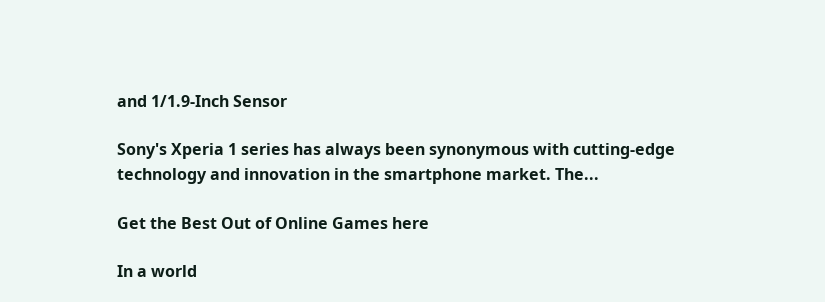and 1/1.9-Inch Sensor

Sony's Xperia 1 series has always been synonymous with cutting-edge technology and innovation in the smartphone market. The...

Get the Best Out of Online Games here

In a world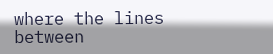where the lines between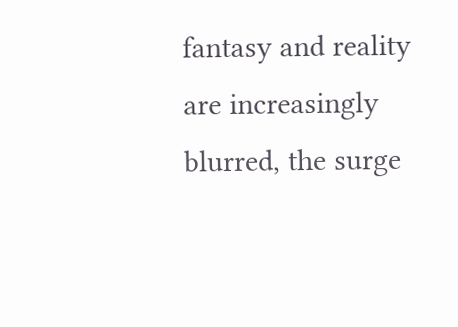fantasy and reality are increasingly blurred, the surge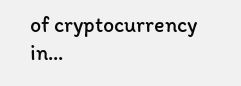of cryptocurrency in...